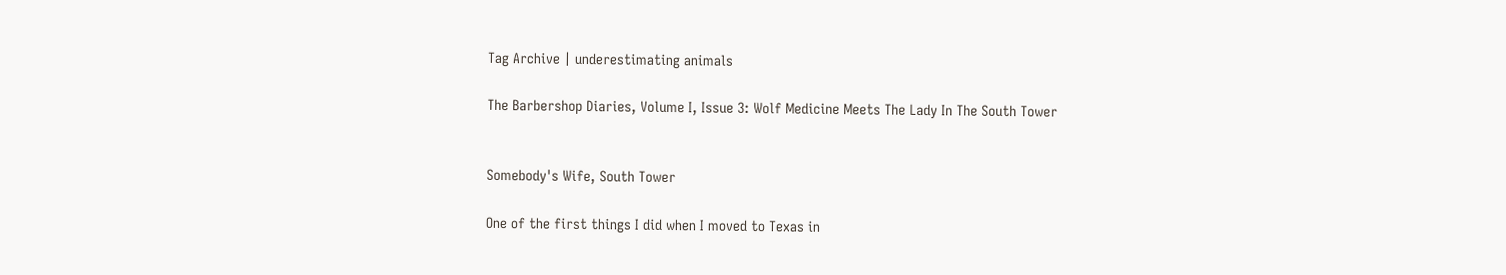Tag Archive | underestimating animals

The Barbershop Diaries, Volume I, Issue 3: Wolf Medicine Meets The Lady In The South Tower


Somebody's Wife, South Tower

One of the first things I did when I moved to Texas in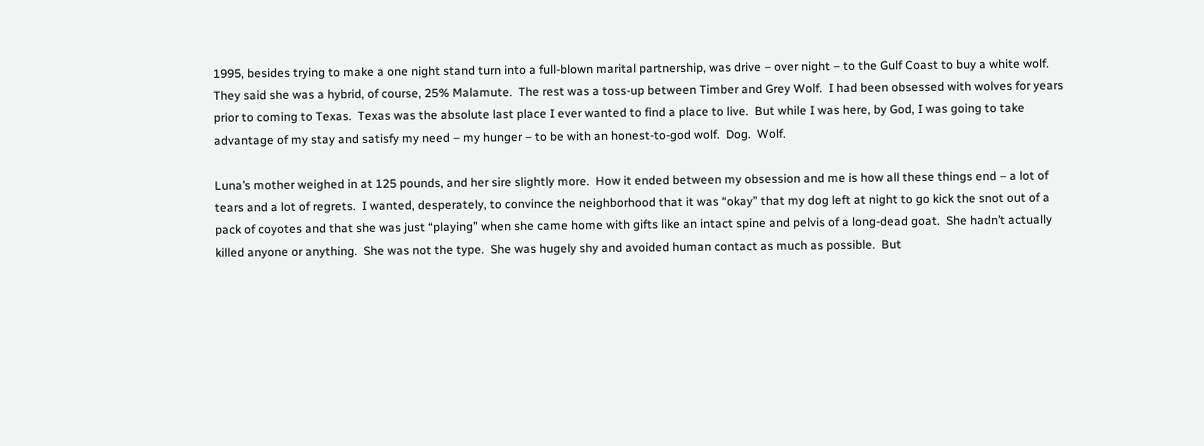1995, besides trying to make a one night stand turn into a full-blown marital partnership, was drive – over night – to the Gulf Coast to buy a white wolf.  They said she was a hybrid, of course, 25% Malamute.  The rest was a toss-up between Timber and Grey Wolf.  I had been obsessed with wolves for years prior to coming to Texas.  Texas was the absolute last place I ever wanted to find a place to live.  But while I was here, by God, I was going to take advantage of my stay and satisfy my need – my hunger – to be with an honest-to-god wolf.  Dog.  Wolf.

Luna’s mother weighed in at 125 pounds, and her sire slightly more.  How it ended between my obsession and me is how all these things end – a lot of tears and a lot of regrets.  I wanted, desperately, to convince the neighborhood that it was “okay” that my dog left at night to go kick the snot out of a pack of coyotes and that she was just “playing” when she came home with gifts like an intact spine and pelvis of a long-dead goat.  She hadn’t actually killed anyone or anything.  She was not the type.  She was hugely shy and avoided human contact as much as possible.  But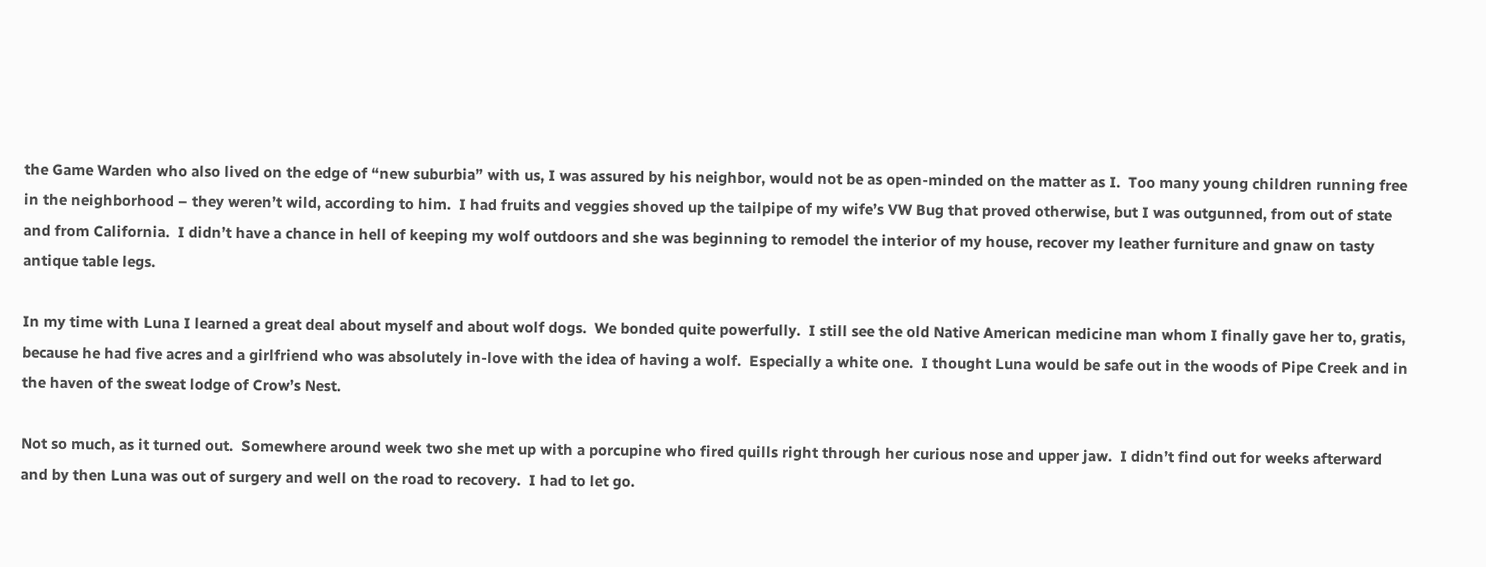the Game Warden who also lived on the edge of “new suburbia” with us, I was assured by his neighbor, would not be as open-minded on the matter as I.  Too many young children running free in the neighborhood – they weren’t wild, according to him.  I had fruits and veggies shoved up the tailpipe of my wife’s VW Bug that proved otherwise, but I was outgunned, from out of state and from California.  I didn’t have a chance in hell of keeping my wolf outdoors and she was beginning to remodel the interior of my house, recover my leather furniture and gnaw on tasty antique table legs.

In my time with Luna I learned a great deal about myself and about wolf dogs.  We bonded quite powerfully.  I still see the old Native American medicine man whom I finally gave her to, gratis, because he had five acres and a girlfriend who was absolutely in-love with the idea of having a wolf.  Especially a white one.  I thought Luna would be safe out in the woods of Pipe Creek and in the haven of the sweat lodge of Crow’s Nest.

Not so much, as it turned out.  Somewhere around week two she met up with a porcupine who fired quills right through her curious nose and upper jaw.  I didn’t find out for weeks afterward and by then Luna was out of surgery and well on the road to recovery.  I had to let go.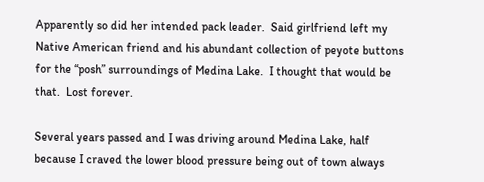Apparently so did her intended pack leader.  Said girlfriend left my Native American friend and his abundant collection of peyote buttons for the “posh” surroundings of Medina Lake.  I thought that would be that.  Lost forever.

Several years passed and I was driving around Medina Lake, half because I craved the lower blood pressure being out of town always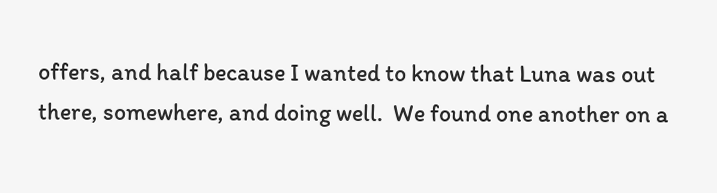offers, and half because I wanted to know that Luna was out there, somewhere, and doing well.  We found one another on a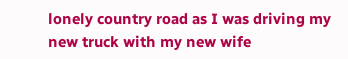lonely country road as I was driving my new truck with my new wife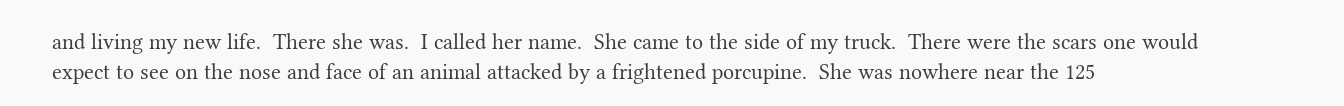and living my new life.  There she was.  I called her name.  She came to the side of my truck.  There were the scars one would expect to see on the nose and face of an animal attacked by a frightened porcupine.  She was nowhere near the 125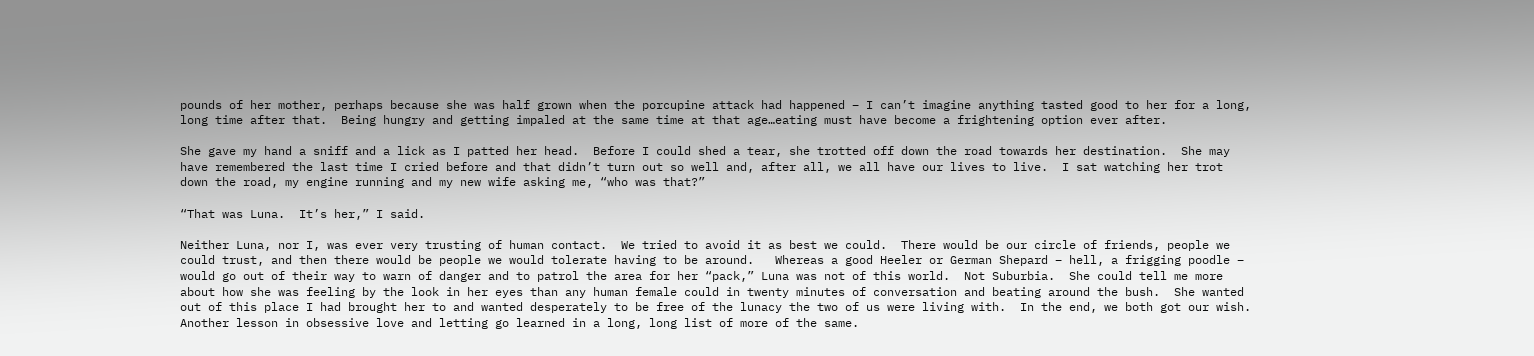pounds of her mother, perhaps because she was half grown when the porcupine attack had happened – I can’t imagine anything tasted good to her for a long, long time after that.  Being hungry and getting impaled at the same time at that age…eating must have become a frightening option ever after.

She gave my hand a sniff and a lick as I patted her head.  Before I could shed a tear, she trotted off down the road towards her destination.  She may have remembered the last time I cried before and that didn’t turn out so well and, after all, we all have our lives to live.  I sat watching her trot down the road, my engine running and my new wife asking me, “who was that?”

“That was Luna.  It’s her,” I said.

Neither Luna, nor I, was ever very trusting of human contact.  We tried to avoid it as best we could.  There would be our circle of friends, people we could trust, and then there would be people we would tolerate having to be around.   Whereas a good Heeler or German Shepard – hell, a frigging poodle – would go out of their way to warn of danger and to patrol the area for her “pack,” Luna was not of this world.  Not Suburbia.  She could tell me more about how she was feeling by the look in her eyes than any human female could in twenty minutes of conversation and beating around the bush.  She wanted out of this place I had brought her to and wanted desperately to be free of the lunacy the two of us were living with.  In the end, we both got our wish.  Another lesson in obsessive love and letting go learned in a long, long list of more of the same.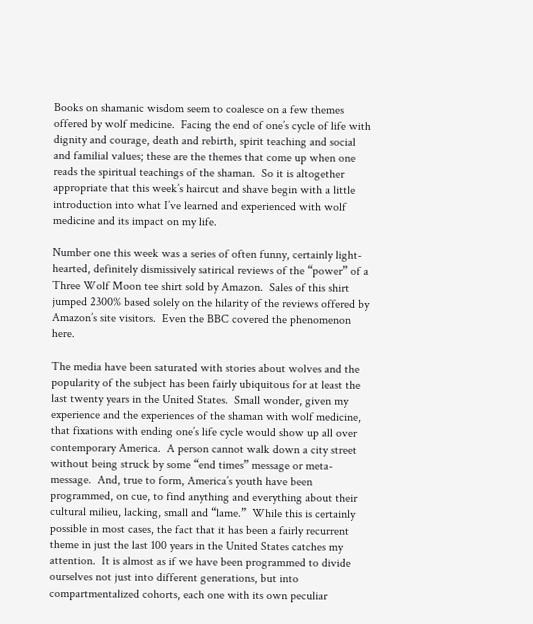Books on shamanic wisdom seem to coalesce on a few themes offered by wolf medicine.  Facing the end of one’s cycle of life with dignity and courage, death and rebirth, spirit teaching and social and familial values; these are the themes that come up when one reads the spiritual teachings of the shaman.  So it is altogether appropriate that this week’s haircut and shave begin with a little introduction into what I’ve learned and experienced with wolf medicine and its impact on my life.

Number one this week was a series of often funny, certainly light-hearted, definitely dismissively satirical reviews of the “power” of a Three Wolf Moon tee shirt sold by Amazon.  Sales of this shirt jumped 2300% based solely on the hilarity of the reviews offered by Amazon’s site visitors.  Even the BBC covered the phenomenon here.

The media have been saturated with stories about wolves and the popularity of the subject has been fairly ubiquitous for at least the last twenty years in the United States.  Small wonder, given my experience and the experiences of the shaman with wolf medicine, that fixations with ending one’s life cycle would show up all over contemporary America.  A person cannot walk down a city street without being struck by some “end times” message or meta-message.  And, true to form, America’s youth have been programmed, on cue, to find anything and everything about their cultural milieu, lacking, small and “lame.”  While this is certainly possible in most cases, the fact that it has been a fairly recurrent theme in just the last 100 years in the United States catches my attention.  It is almost as if we have been programmed to divide ourselves not just into different generations, but into compartmentalized cohorts, each one with its own peculiar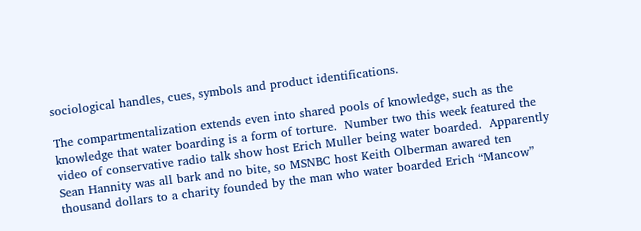sociological handles, cues, symbols and product identifications.

The compartmentalization extends even into shared pools of knowledge, such as the knowledge that water boarding is a form of torture.  Number two this week featured the video of conservative radio talk show host Erich Muller being water boarded.  Apparently Sean Hannity was all bark and no bite, so MSNBC host Keith Olberman awared ten thousand dollars to a charity founded by the man who water boarded Erich “Mancow”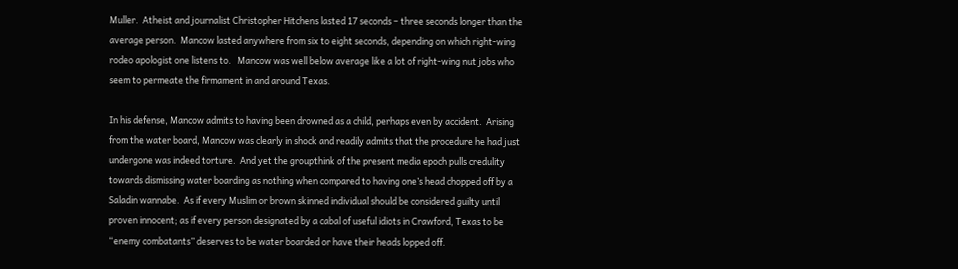Muller.  Atheist and journalist Christopher Hitchens lasted 17 seconds – three seconds longer than the average person.  Mancow lasted anywhere from six to eight seconds, depending on which right-wing rodeo apologist one listens to.   Mancow was well below average like a lot of right-wing nut jobs who seem to permeate the firmament in and around Texas.

In his defense, Mancow admits to having been drowned as a child, perhaps even by accident.  Arising from the water board, Mancow was clearly in shock and readily admits that the procedure he had just undergone was indeed torture.  And yet the groupthink of the present media epoch pulls credulity towards dismissing water boarding as nothing when compared to having one’s head chopped off by a Saladin wannabe.  As if every Muslim or brown skinned individual should be considered guilty until proven innocent; as if every person designated by a cabal of useful idiots in Crawford, Texas to be “enemy combatants” deserves to be water boarded or have their heads lopped off.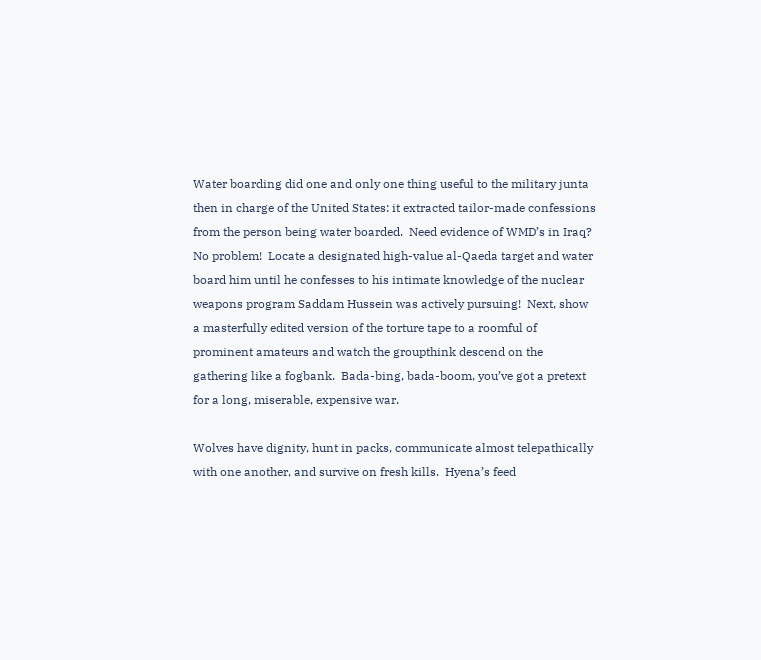Water boarding did one and only one thing useful to the military junta then in charge of the United States: it extracted tailor-made confessions from the person being water boarded.  Need evidence of WMD’s in Iraq?  No problem!  Locate a designated high-value al-Qaeda target and water board him until he confesses to his intimate knowledge of the nuclear weapons program Saddam Hussein was actively pursuing!  Next, show a masterfully edited version of the torture tape to a roomful of prominent amateurs and watch the groupthink descend on the gathering like a fogbank.  Bada-bing, bada-boom, you’ve got a pretext for a long, miserable, expensive war.

Wolves have dignity, hunt in packs, communicate almost telepathically with one another, and survive on fresh kills.  Hyena’s feed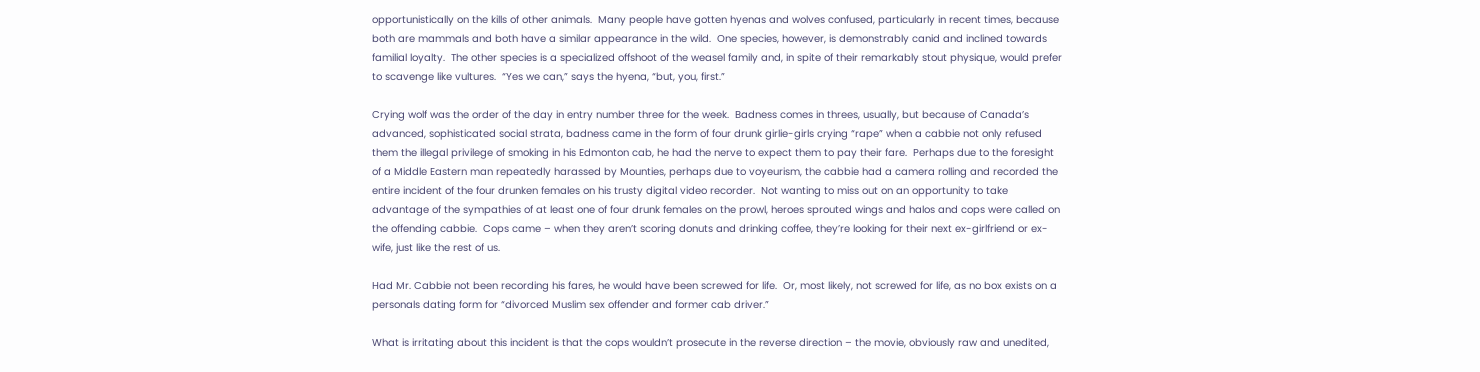opportunistically on the kills of other animals.  Many people have gotten hyenas and wolves confused, particularly in recent times, because both are mammals and both have a similar appearance in the wild.  One species, however, is demonstrably canid and inclined towards familial loyalty.  The other species is a specialized offshoot of the weasel family and, in spite of their remarkably stout physique, would prefer to scavenge like vultures.  “Yes we can,” says the hyena, “but, you, first.”

Crying wolf was the order of the day in entry number three for the week.  Badness comes in threes, usually, but because of Canada’s advanced, sophisticated social strata, badness came in the form of four drunk girlie-girls crying “rape” when a cabbie not only refused them the illegal privilege of smoking in his Edmonton cab, he had the nerve to expect them to pay their fare.  Perhaps due to the foresight of a Middle Eastern man repeatedly harassed by Mounties, perhaps due to voyeurism, the cabbie had a camera rolling and recorded the entire incident of the four drunken females on his trusty digital video recorder.  Not wanting to miss out on an opportunity to take advantage of the sympathies of at least one of four drunk females on the prowl, heroes sprouted wings and halos and cops were called on the offending cabbie.  Cops came – when they aren’t scoring donuts and drinking coffee, they’re looking for their next ex-girlfriend or ex-wife, just like the rest of us.

Had Mr. Cabbie not been recording his fares, he would have been screwed for life.  Or, most likely, not screwed for life, as no box exists on a personals dating form for “divorced Muslim sex offender and former cab driver.”

What is irritating about this incident is that the cops wouldn’t prosecute in the reverse direction – the movie, obviously raw and unedited,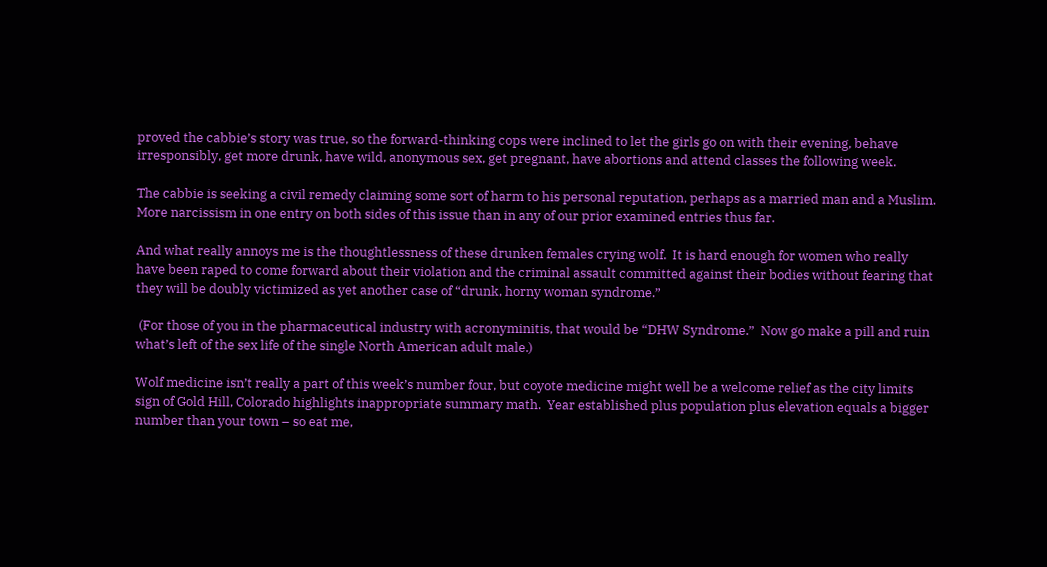proved the cabbie’s story was true, so the forward-thinking cops were inclined to let the girls go on with their evening, behave irresponsibly, get more drunk, have wild, anonymous sex, get pregnant, have abortions and attend classes the following week.

The cabbie is seeking a civil remedy claiming some sort of harm to his personal reputation, perhaps as a married man and a Muslim.  More narcissism in one entry on both sides of this issue than in any of our prior examined entries thus far.

And what really annoys me is the thoughtlessness of these drunken females crying wolf.  It is hard enough for women who really have been raped to come forward about their violation and the criminal assault committed against their bodies without fearing that they will be doubly victimized as yet another case of “drunk, horny woman syndrome.”

 (For those of you in the pharmaceutical industry with acronyminitis, that would be “DHW Syndrome.”  Now go make a pill and ruin what’s left of the sex life of the single North American adult male.)

Wolf medicine isn’t really a part of this week’s number four, but coyote medicine might well be a welcome relief as the city limits sign of Gold Hill, Colorado highlights inappropriate summary math.  Year established plus population plus elevation equals a bigger number than your town – so eat me,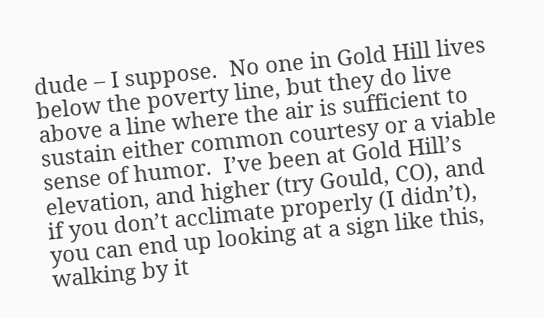dude – I suppose.  No one in Gold Hill lives below the poverty line, but they do live above a line where the air is sufficient to sustain either common courtesy or a viable sense of humor.  I’ve been at Gold Hill’s elevation, and higher (try Gould, CO), and if you don’t acclimate properly (I didn’t), you can end up looking at a sign like this, walking by it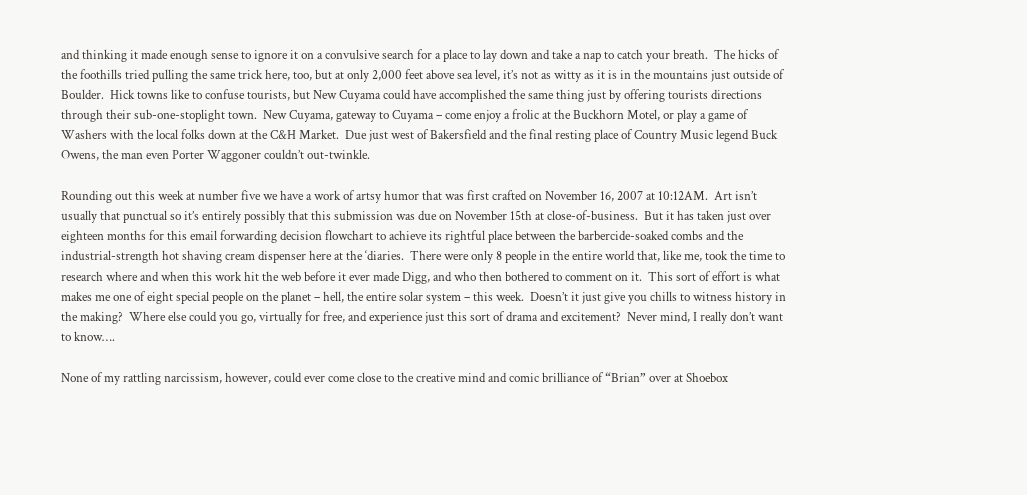and thinking it made enough sense to ignore it on a convulsive search for a place to lay down and take a nap to catch your breath.  The hicks of the foothills tried pulling the same trick here, too, but at only 2,000 feet above sea level, it’s not as witty as it is in the mountains just outside of Boulder.  Hick towns like to confuse tourists, but New Cuyama could have accomplished the same thing just by offering tourists directions through their sub-one-stoplight town.  New Cuyama, gateway to Cuyama – come enjoy a frolic at the Buckhorn Motel, or play a game of Washers with the local folks down at the C&H Market.  Due just west of Bakersfield and the final resting place of Country Music legend Buck Owens, the man even Porter Waggoner couldn’t out-twinkle.

Rounding out this week at number five we have a work of artsy humor that was first crafted on November 16, 2007 at 10:12AM.  Art isn’t usually that punctual so it’s entirely possibly that this submission was due on November 15th at close-of-business.  But it has taken just over eighteen months for this email forwarding decision flowchart to achieve its rightful place between the barbercide-soaked combs and the industrial-strength hot shaving cream dispenser here at the ‘diaries.  There were only 8 people in the entire world that, like me, took the time to research where and when this work hit the web before it ever made Digg, and who then bothered to comment on it.  This sort of effort is what makes me one of eight special people on the planet – hell, the entire solar system – this week.  Doesn’t it just give you chills to witness history in the making?  Where else could you go, virtually for free, and experience just this sort of drama and excitement?  Never mind, I really don’t want to know….

None of my rattling narcissism, however, could ever come close to the creative mind and comic brilliance of “Brian” over at Shoebox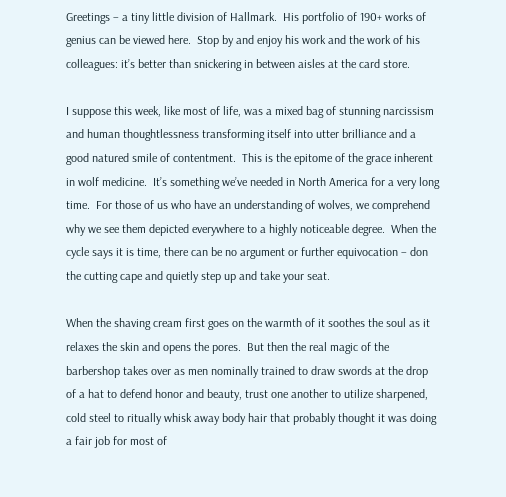Greetings – a tiny little division of Hallmark.  His portfolio of 190+ works of genius can be viewed here.  Stop by and enjoy his work and the work of his colleagues: it’s better than snickering in between aisles at the card store.

I suppose this week, like most of life, was a mixed bag of stunning narcissism and human thoughtlessness transforming itself into utter brilliance and a good natured smile of contentment.  This is the epitome of the grace inherent in wolf medicine.  It’s something we’ve needed in North America for a very long time.  For those of us who have an understanding of wolves, we comprehend why we see them depicted everywhere to a highly noticeable degree.  When the cycle says it is time, there can be no argument or further equivocation – don the cutting cape and quietly step up and take your seat.

When the shaving cream first goes on the warmth of it soothes the soul as it relaxes the skin and opens the pores.  But then the real magic of the barbershop takes over as men nominally trained to draw swords at the drop of a hat to defend honor and beauty, trust one another to utilize sharpened, cold steel to ritually whisk away body hair that probably thought it was doing a fair job for most of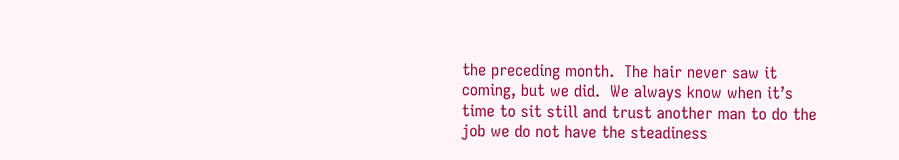the preceding month.  The hair never saw it coming, but we did.  We always know when it’s time to sit still and trust another man to do the job we do not have the steadiness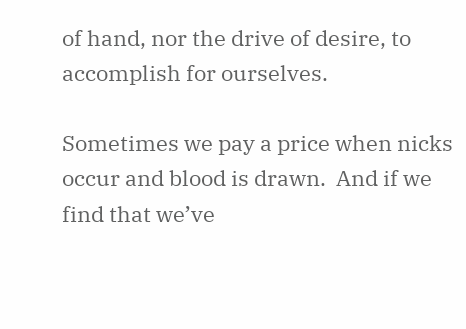of hand, nor the drive of desire, to accomplish for ourselves.

Sometimes we pay a price when nicks occur and blood is drawn.  And if we find that we’ve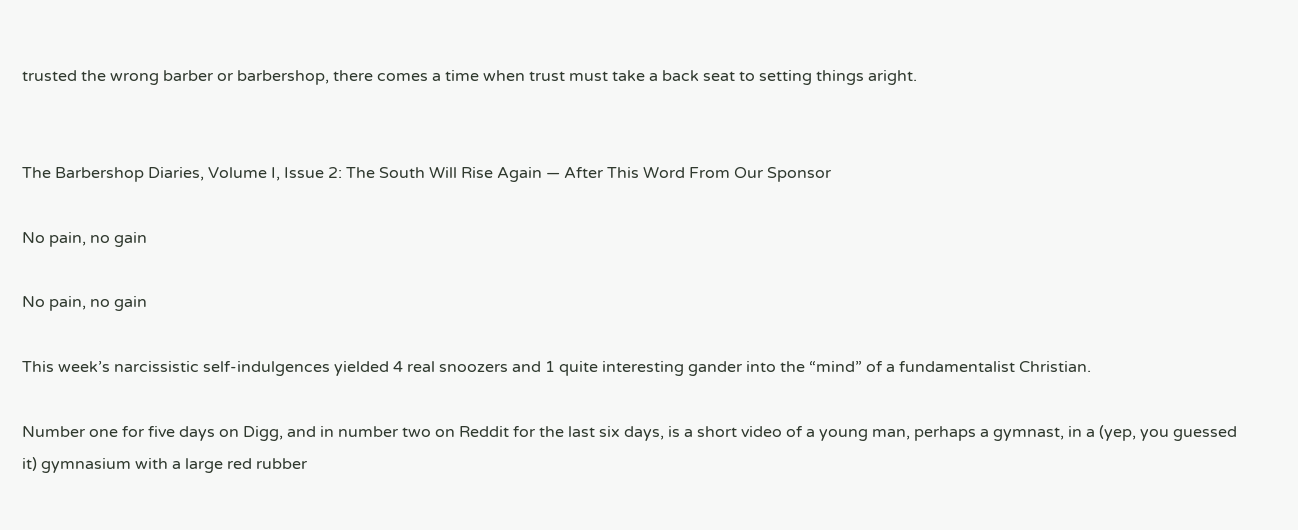trusted the wrong barber or barbershop, there comes a time when trust must take a back seat to setting things aright.


The Barbershop Diaries, Volume I, Issue 2: The South Will Rise Again — After This Word From Our Sponsor

No pain, no gain

No pain, no gain

This week’s narcissistic self-indulgences yielded 4 real snoozers and 1 quite interesting gander into the “mind” of a fundamentalist Christian.

Number one for five days on Digg, and in number two on Reddit for the last six days, is a short video of a young man, perhaps a gymnast, in a (yep, you guessed it) gymnasium with a large red rubber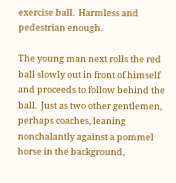exercise ball.  Harmless and pedestrian enough.

The young man next rolls the red ball slowly out in front of himself and proceeds to follow behind the ball.  Just as two other gentlemen, perhaps coaches, leaning nonchalantly against a pommel horse in the background,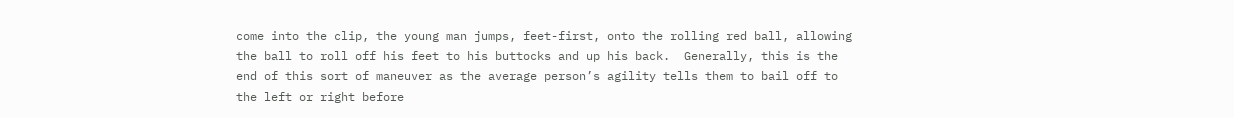come into the clip, the young man jumps, feet-first, onto the rolling red ball, allowing the ball to roll off his feet to his buttocks and up his back.  Generally, this is the end of this sort of maneuver as the average person’s agility tells them to bail off to the left or right before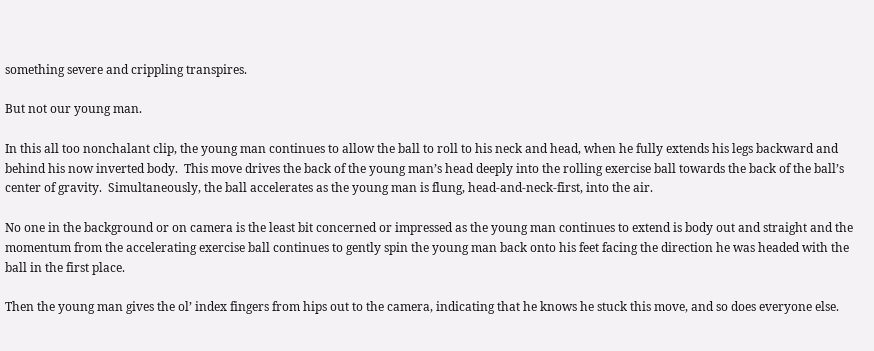something severe and crippling transpires.

But not our young man.

In this all too nonchalant clip, the young man continues to allow the ball to roll to his neck and head, when he fully extends his legs backward and behind his now inverted body.  This move drives the back of the young man’s head deeply into the rolling exercise ball towards the back of the ball’s center of gravity.  Simultaneously, the ball accelerates as the young man is flung, head-and-neck-first, into the air.

No one in the background or on camera is the least bit concerned or impressed as the young man continues to extend is body out and straight and the momentum from the accelerating exercise ball continues to gently spin the young man back onto his feet facing the direction he was headed with the ball in the first place.

Then the young man gives the ol’ index fingers from hips out to the camera, indicating that he knows he stuck this move, and so does everyone else.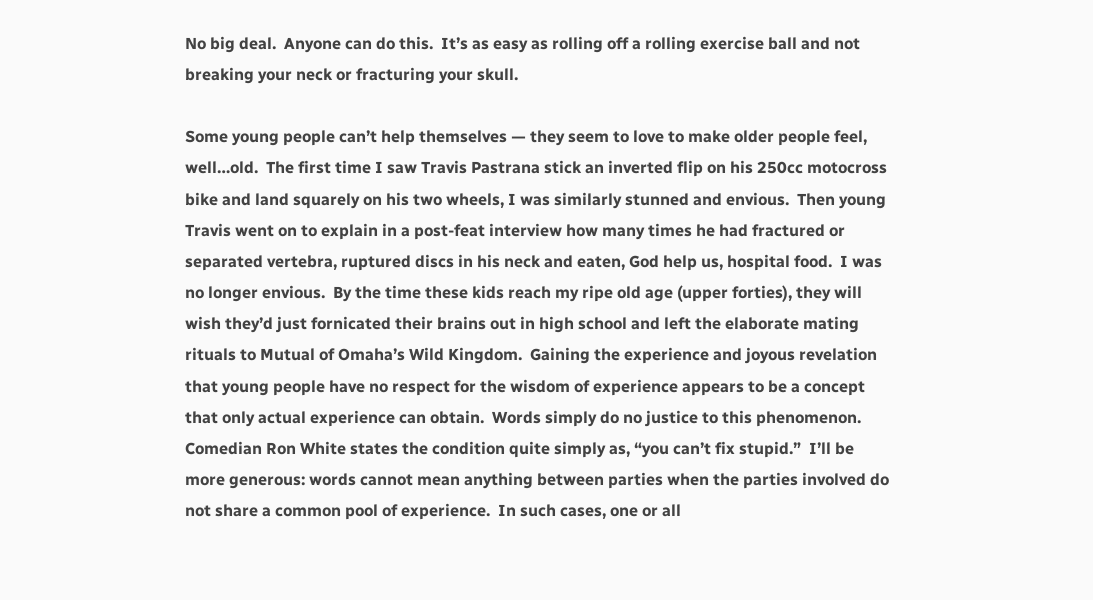No big deal.  Anyone can do this.  It’s as easy as rolling off a rolling exercise ball and not breaking your neck or fracturing your skull.

Some young people can’t help themselves — they seem to love to make older people feel, well…old.  The first time I saw Travis Pastrana stick an inverted flip on his 250cc motocross bike and land squarely on his two wheels, I was similarly stunned and envious.  Then young Travis went on to explain in a post-feat interview how many times he had fractured or separated vertebra, ruptured discs in his neck and eaten, God help us, hospital food.  I was no longer envious.  By the time these kids reach my ripe old age (upper forties), they will wish they’d just fornicated their brains out in high school and left the elaborate mating rituals to Mutual of Omaha’s Wild Kingdom.  Gaining the experience and joyous revelation that young people have no respect for the wisdom of experience appears to be a concept that only actual experience can obtain.  Words simply do no justice to this phenomenon.  Comedian Ron White states the condition quite simply as, “you can’t fix stupid.”  I’ll be more generous: words cannot mean anything between parties when the parties involved do not share a common pool of experience.  In such cases, one or all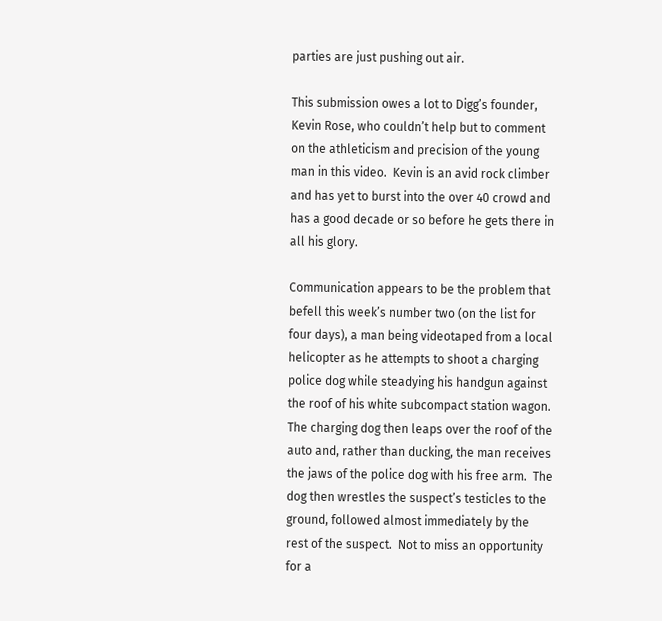parties are just pushing out air.

This submission owes a lot to Digg’s founder, Kevin Rose, who couldn’t help but to comment on the athleticism and precision of the young man in this video.  Kevin is an avid rock climber and has yet to burst into the over 40 crowd and has a good decade or so before he gets there in all his glory.

Communication appears to be the problem that befell this week’s number two (on the list for four days), a man being videotaped from a local helicopter as he attempts to shoot a charging police dog while steadying his handgun against the roof of his white subcompact station wagon.  The charging dog then leaps over the roof of the auto and, rather than ducking, the man receives the jaws of the police dog with his free arm.  The dog then wrestles the suspect’s testicles to the ground, followed almost immediately by the rest of the suspect.  Not to miss an opportunity for a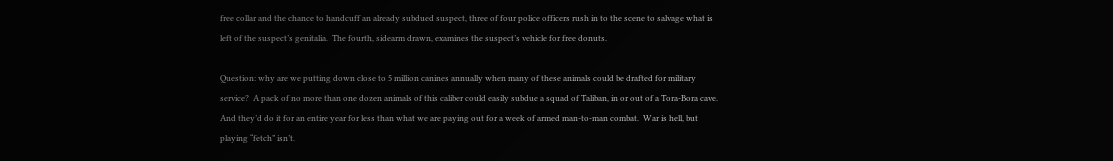free collar and the chance to handcuff an already subdued suspect, three of four police officers rush in to the scene to salvage what is left of the suspect’s genitalia.  The fourth, sidearm drawn, examines the suspect’s vehicle for free donuts.

Question: why are we putting down close to 5 million canines annually when many of these animals could be drafted for military service?  A pack of no more than one dozen animals of this caliber could easily subdue a squad of Taliban, in or out of a Tora-Bora cave.  And they’d do it for an entire year for less than what we are paying out for a week of armed man-to-man combat.  War is hell, but playing “fetch” isn’t.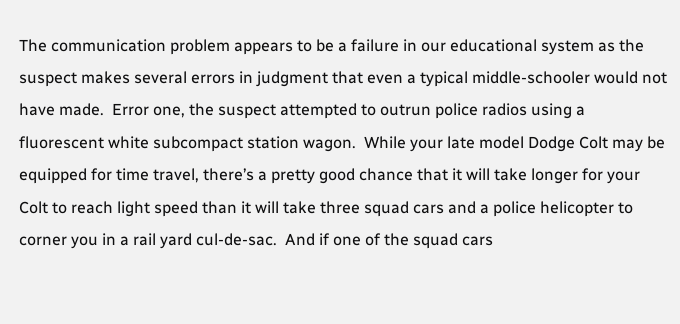The communication problem appears to be a failure in our educational system as the suspect makes several errors in judgment that even a typical middle-schooler would not have made.  Error one, the suspect attempted to outrun police radios using a fluorescent white subcompact station wagon.  While your late model Dodge Colt may be equipped for time travel, there’s a pretty good chance that it will take longer for your Colt to reach light speed than it will take three squad cars and a police helicopter to corner you in a rail yard cul-de-sac.  And if one of the squad cars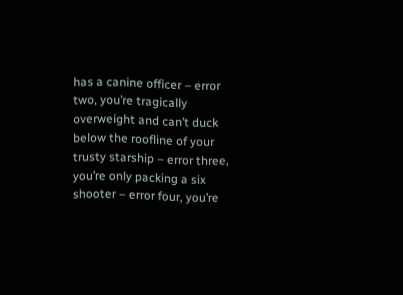has a canine officer – error two, you’re tragically overweight and can’t duck below the roofline of your trusty starship – error three, you’re only packing a six shooter – error four, you’re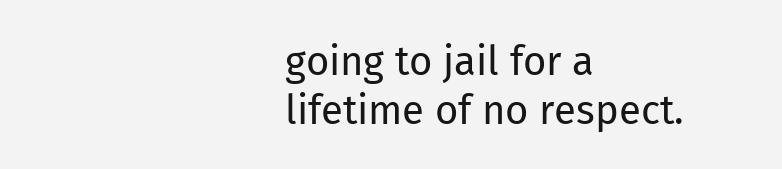going to jail for a lifetime of no respect.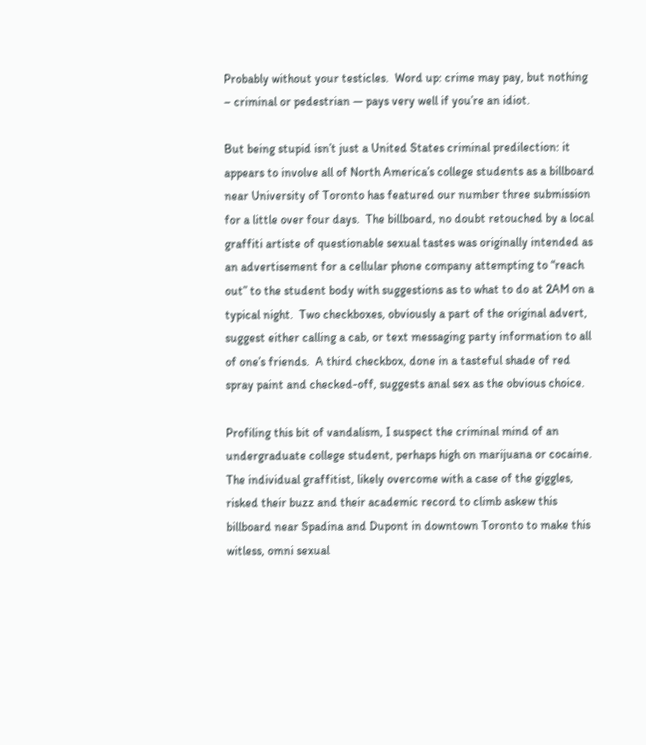Probably without your testicles.  Word up: crime may pay, but nothing – criminal or pedestrian — pays very well if you’re an idiot.

But being stupid isn’t just a United States criminal predilection: it appears to involve all of North America’s college students as a billboard near University of Toronto has featured our number three submission for a little over four days.  The billboard, no doubt retouched by a local graffiti artiste of questionable sexual tastes was originally intended as an advertisement for a cellular phone company attempting to “reach out” to the student body with suggestions as to what to do at 2AM on a typical night.  Two checkboxes, obviously a part of the original advert, suggest either calling a cab, or text messaging party information to all of one’s friends.  A third checkbox, done in a tasteful shade of red spray paint and checked-off, suggests anal sex as the obvious choice.

Profiling this bit of vandalism, I suspect the criminal mind of an undergraduate college student, perhaps high on marijuana or cocaine.  The individual graffitist, likely overcome with a case of the giggles, risked their buzz and their academic record to climb askew this billboard near Spadina and Dupont in downtown Toronto to make this witless, omni sexual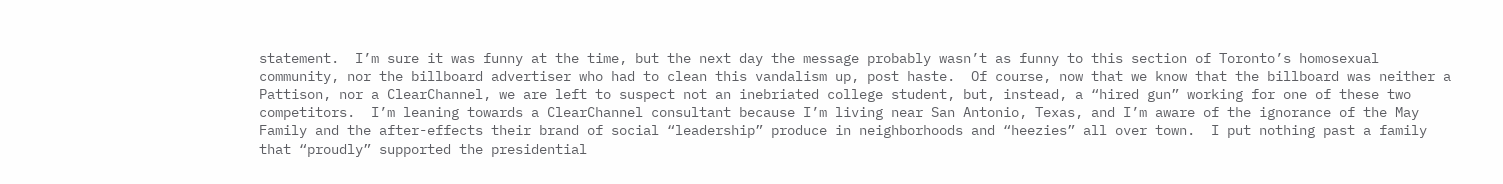statement.  I’m sure it was funny at the time, but the next day the message probably wasn’t as funny to this section of Toronto’s homosexual community, nor the billboard advertiser who had to clean this vandalism up, post haste.  Of course, now that we know that the billboard was neither a Pattison, nor a ClearChannel, we are left to suspect not an inebriated college student, but, instead, a “hired gun” working for one of these two competitors.  I’m leaning towards a ClearChannel consultant because I’m living near San Antonio, Texas, and I’m aware of the ignorance of the May Family and the after-effects their brand of social “leadership” produce in neighborhoods and “heezies” all over town.  I put nothing past a family that “proudly” supported the presidential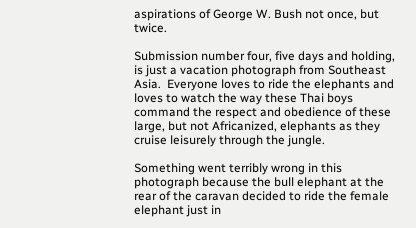aspirations of George W. Bush not once, but twice.

Submission number four, five days and holding, is just a vacation photograph from Southeast Asia.  Everyone loves to ride the elephants and loves to watch the way these Thai boys command the respect and obedience of these large, but not Africanized, elephants as they cruise leisurely through the jungle.

Something went terribly wrong in this photograph because the bull elephant at the rear of the caravan decided to ride the female elephant just in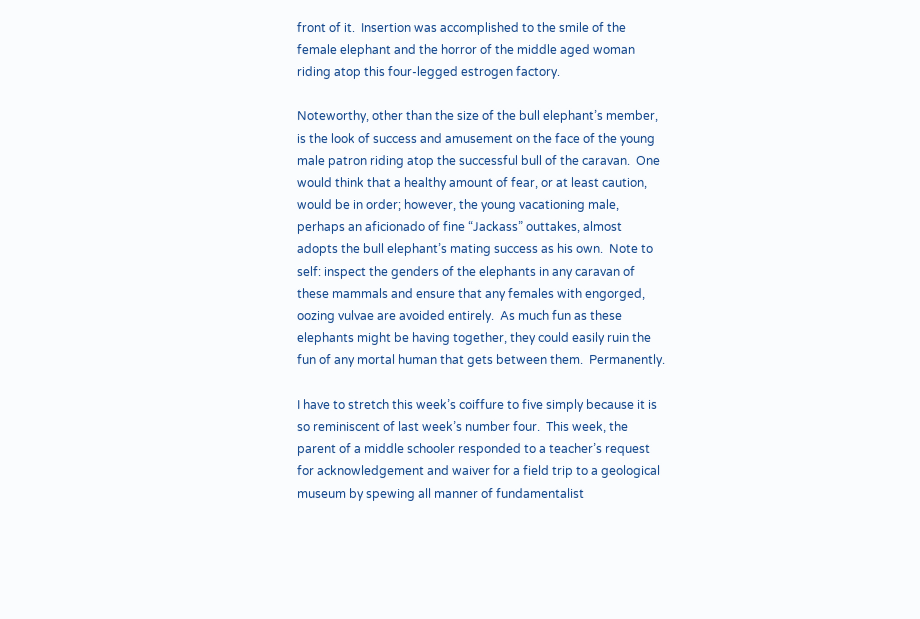front of it.  Insertion was accomplished to the smile of the female elephant and the horror of the middle aged woman riding atop this four-legged estrogen factory.

Noteworthy, other than the size of the bull elephant’s member, is the look of success and amusement on the face of the young male patron riding atop the successful bull of the caravan.  One would think that a healthy amount of fear, or at least caution, would be in order; however, the young vacationing male, perhaps an aficionado of fine “Jackass” outtakes, almost adopts the bull elephant’s mating success as his own.  Note to self: inspect the genders of the elephants in any caravan of these mammals and ensure that any females with engorged, oozing vulvae are avoided entirely.  As much fun as these elephants might be having together, they could easily ruin the fun of any mortal human that gets between them.  Permanently.

I have to stretch this week’s coiffure to five simply because it is so reminiscent of last week’s number four.  This week, the parent of a middle schooler responded to a teacher’s request for acknowledgement and waiver for a field trip to a geological museum by spewing all manner of fundamentalist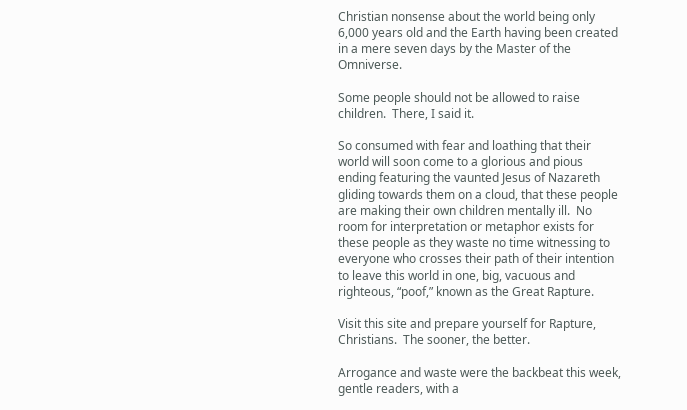Christian nonsense about the world being only 6,000 years old and the Earth having been created in a mere seven days by the Master of the Omniverse.

Some people should not be allowed to raise children.  There, I said it.

So consumed with fear and loathing that their world will soon come to a glorious and pious ending featuring the vaunted Jesus of Nazareth gliding towards them on a cloud, that these people are making their own children mentally ill.  No room for interpretation or metaphor exists for these people as they waste no time witnessing to everyone who crosses their path of their intention to leave this world in one, big, vacuous and righteous, “poof,” known as the Great Rapture.

Visit this site and prepare yourself for Rapture, Christians.  The sooner, the better.

Arrogance and waste were the backbeat this week, gentle readers, with a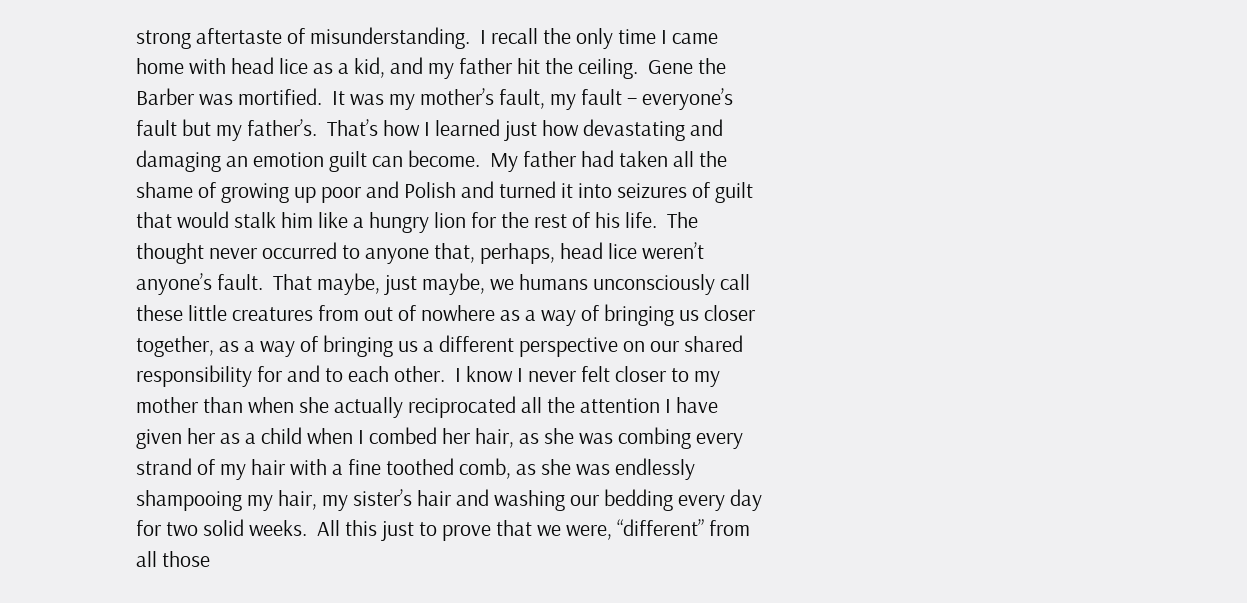strong aftertaste of misunderstanding.  I recall the only time I came home with head lice as a kid, and my father hit the ceiling.  Gene the Barber was mortified.  It was my mother’s fault, my fault – everyone’s fault but my father’s.  That’s how I learned just how devastating and damaging an emotion guilt can become.  My father had taken all the shame of growing up poor and Polish and turned it into seizures of guilt that would stalk him like a hungry lion for the rest of his life.  The thought never occurred to anyone that, perhaps, head lice weren’t anyone’s fault.  That maybe, just maybe, we humans unconsciously call these little creatures from out of nowhere as a way of bringing us closer together, as a way of bringing us a different perspective on our shared responsibility for and to each other.  I know I never felt closer to my mother than when she actually reciprocated all the attention I have given her as a child when I combed her hair, as she was combing every strand of my hair with a fine toothed comb, as she was endlessly shampooing my hair, my sister’s hair and washing our bedding every day for two solid weeks.  All this just to prove that we were, “different” from all those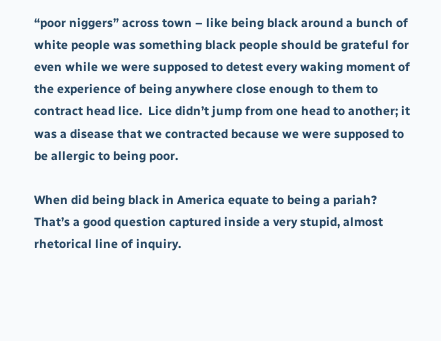“poor niggers” across town – like being black around a bunch of white people was something black people should be grateful for even while we were supposed to detest every waking moment of the experience of being anywhere close enough to them to contract head lice.  Lice didn’t jump from one head to another; it was a disease that we contracted because we were supposed to be allergic to being poor.

When did being black in America equate to being a pariah?  That’s a good question captured inside a very stupid, almost rhetorical line of inquiry.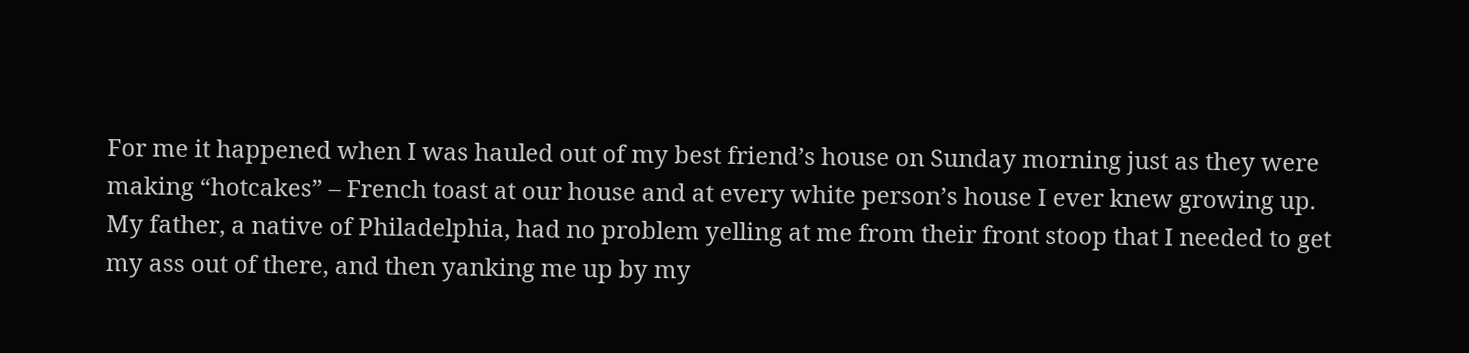For me it happened when I was hauled out of my best friend’s house on Sunday morning just as they were making “hotcakes” – French toast at our house and at every white person’s house I ever knew growing up.  My father, a native of Philadelphia, had no problem yelling at me from their front stoop that I needed to get my ass out of there, and then yanking me up by my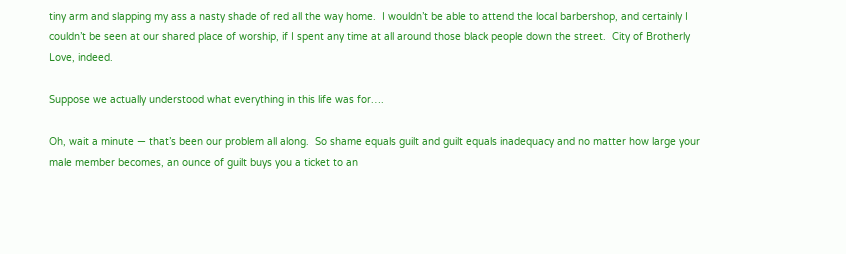tiny arm and slapping my ass a nasty shade of red all the way home.  I wouldn’t be able to attend the local barbershop, and certainly I couldn’t be seen at our shared place of worship, if I spent any time at all around those black people down the street.  City of Brotherly Love, indeed.

Suppose we actually understood what everything in this life was for….

Oh, wait a minute — that’s been our problem all along.  So shame equals guilt and guilt equals inadequacy and no matter how large your male member becomes, an ounce of guilt buys you a ticket to an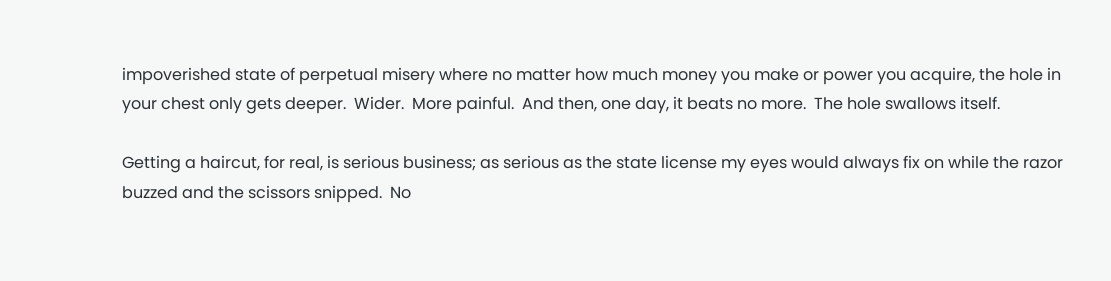impoverished state of perpetual misery where no matter how much money you make or power you acquire, the hole in your chest only gets deeper.  Wider.  More painful.  And then, one day, it beats no more.  The hole swallows itself.

Getting a haircut, for real, is serious business; as serious as the state license my eyes would always fix on while the razor buzzed and the scissors snipped.  No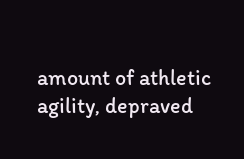amount of athletic agility, depraved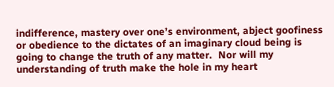indifference, mastery over one’s environment, abject goofiness or obedience to the dictates of an imaginary cloud being is going to change the truth of any matter.  Nor will my understanding of truth make the hole in my heart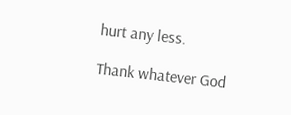hurt any less.

Thank whatever God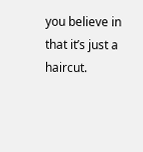you believe in that it’s just a haircut.